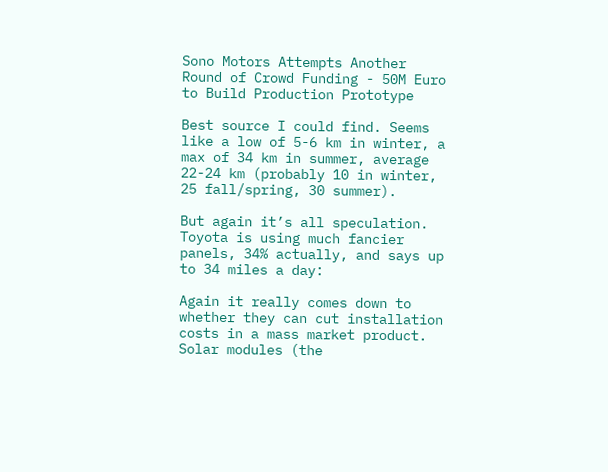Sono Motors Attempts Another Round of Crowd Funding - 50M Euro to Build Production Prototype

Best source I could find. Seems like a low of 5-6 km in winter, a max of 34 km in summer, average 22-24 km (probably 10 in winter, 25 fall/spring, 30 summer).

But again it’s all speculation. Toyota is using much fancier panels, 34% actually, and says up to 34 miles a day:

Again it really comes down to whether they can cut installation costs in a mass market product. Solar modules (the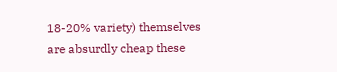18-20% variety) themselves are absurdly cheap these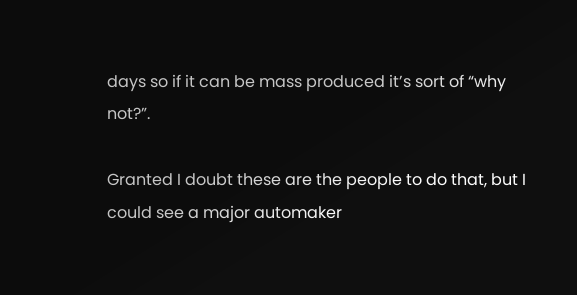days so if it can be mass produced it’s sort of “why not?”.

Granted I doubt these are the people to do that, but I could see a major automaker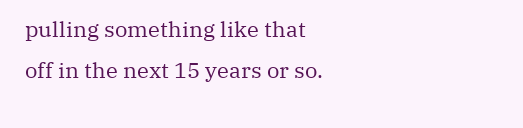pulling something like that off in the next 15 years or so.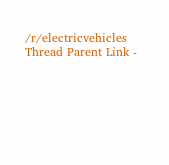/r/electricvehicles Thread Parent Link -